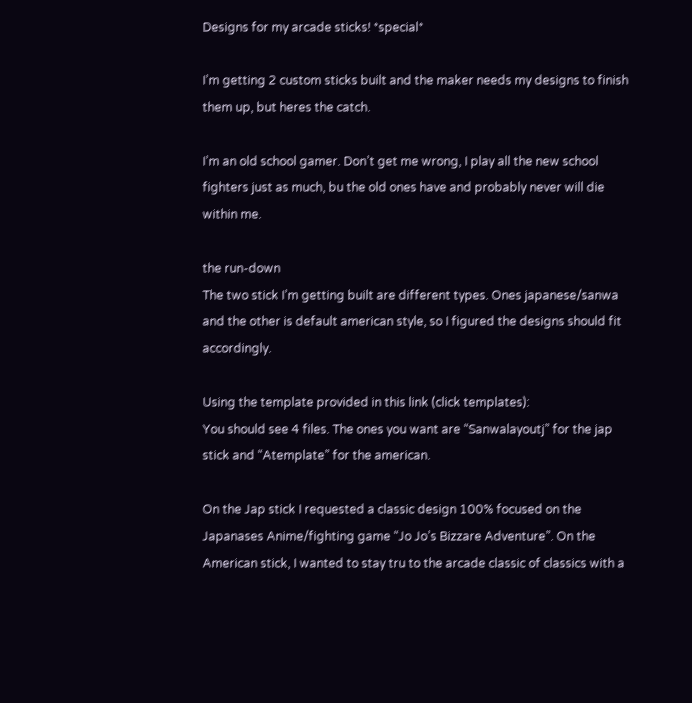Designs for my arcade sticks! *special*

I’m getting 2 custom sticks built and the maker needs my designs to finish them up, but heres the catch.

I’m an old school gamer. Don’t get me wrong, I play all the new school fighters just as much, bu the old ones have and probably never will die within me.

the run-down
The two stick I’m getting built are different types. Ones japanese/sanwa and the other is default american style, so I figured the designs should fit accordingly.

Using the template provided in this link (click templates):
You should see 4 files. The ones you want are “Sanwalayoutj” for the jap stick and “Atemplate” for the american.

On the Jap stick I requested a classic design 100% focused on the Japanases Anime/fighting game “Jo Jo’s Bizzare Adventure”. On the American stick, I wanted to stay tru to the arcade classic of classics with a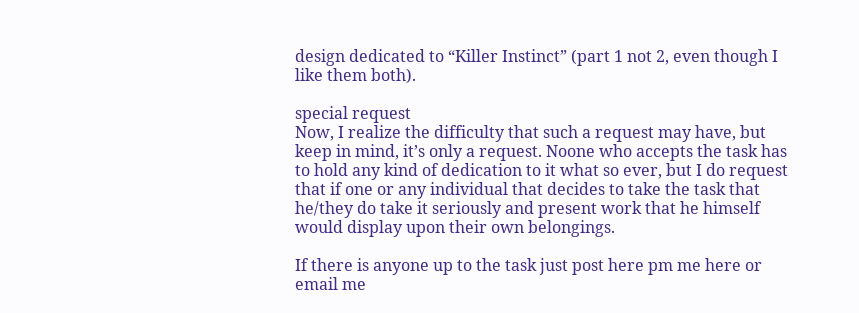design dedicated to “Killer Instinct” (part 1 not 2, even though I like them both).

special request
Now, I realize the difficulty that such a request may have, but keep in mind, it’s only a request. Noone who accepts the task has to hold any kind of dedication to it what so ever, but I do request that if one or any individual that decides to take the task that he/they do take it seriously and present work that he himself would display upon their own belongings.

If there is anyone up to the task just post here pm me here or email me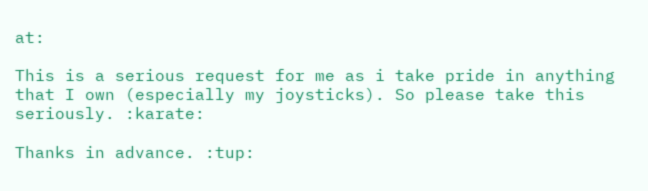at:

This is a serious request for me as i take pride in anything that I own (especially my joysticks). So please take this seriously. :karate:

Thanks in advance. :tup: